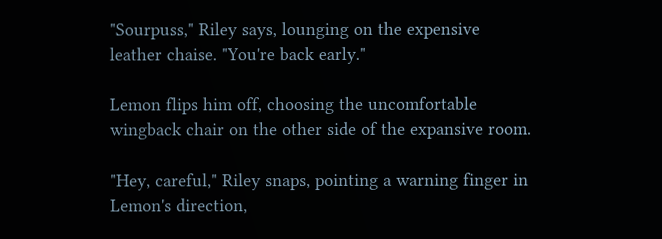"Sourpuss," Riley says, lounging on the expensive leather chaise. "You're back early."

Lemon flips him off, choosing the uncomfortable wingback chair on the other side of the expansive room.

"Hey, careful," Riley snaps, pointing a warning finger in Lemon's direction,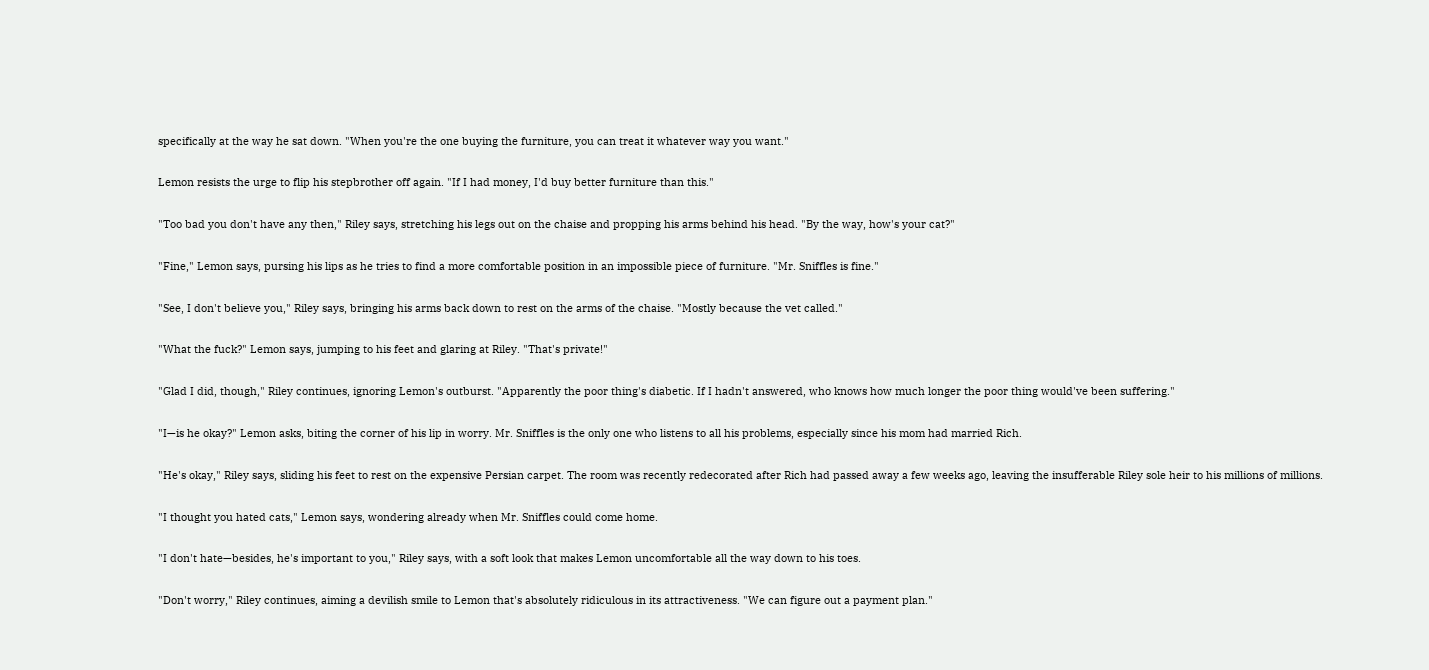specifically at the way he sat down. "When you're the one buying the furniture, you can treat it whatever way you want."

Lemon resists the urge to flip his stepbrother off again. "If I had money, I'd buy better furniture than this."

"Too bad you don't have any then," Riley says, stretching his legs out on the chaise and propping his arms behind his head. "By the way, how's your cat?"

"Fine," Lemon says, pursing his lips as he tries to find a more comfortable position in an impossible piece of furniture. "Mr. Sniffles is fine."

"See, I don't believe you," Riley says, bringing his arms back down to rest on the arms of the chaise. "Mostly because the vet called."

"What the fuck?" Lemon says, jumping to his feet and glaring at Riley. "That's private!"

"Glad I did, though," Riley continues, ignoring Lemon's outburst. "Apparently the poor thing's diabetic. If I hadn't answered, who knows how much longer the poor thing would've been suffering."

"I—is he okay?" Lemon asks, biting the corner of his lip in worry. Mr. Sniffles is the only one who listens to all his problems, especially since his mom had married Rich.

"He's okay," Riley says, sliding his feet to rest on the expensive Persian carpet. The room was recently redecorated after Rich had passed away a few weeks ago, leaving the insufferable Riley sole heir to his millions of millions.

"I thought you hated cats," Lemon says, wondering already when Mr. Sniffles could come home.

"I don't hate—besides, he's important to you," Riley says, with a soft look that makes Lemon uncomfortable all the way down to his toes.

"Don't worry," Riley continues, aiming a devilish smile to Lemon that's absolutely ridiculous in its attractiveness. "We can figure out a payment plan."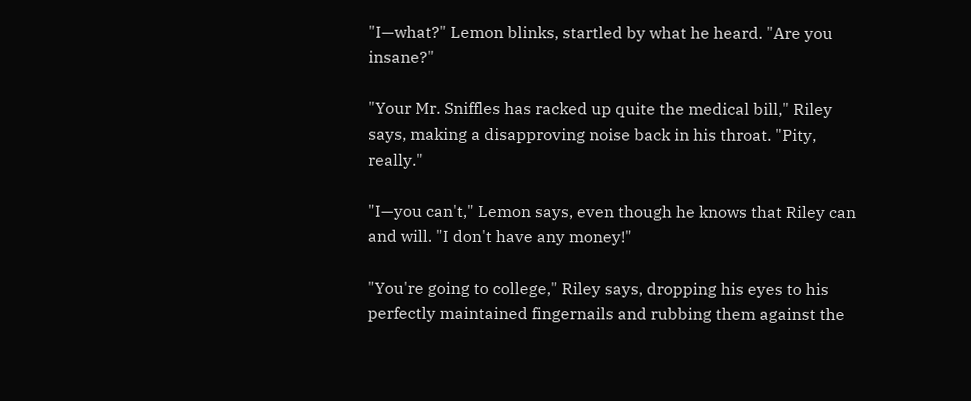"I—what?" Lemon blinks, startled by what he heard. "Are you insane?"

"Your Mr. Sniffles has racked up quite the medical bill," Riley says, making a disapproving noise back in his throat. "Pity, really."

"I—you can't," Lemon says, even though he knows that Riley can and will. "I don't have any money!"

"You're going to college," Riley says, dropping his eyes to his perfectly maintained fingernails and rubbing them against the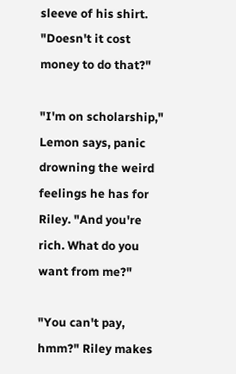sleeve of his shirt. "Doesn't it cost money to do that?"

"I'm on scholarship," Lemon says, panic drowning the weird feelings he has for Riley. "And you're rich. What do you want from me?"

"You can't pay, hmm?" Riley makes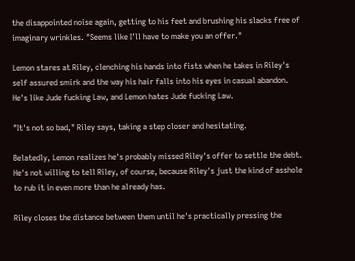the disappointed noise again, getting to his feet and brushing his slacks free of imaginary wrinkles. "Seems like I'll have to make you an offer."

Lemon stares at Riley, clenching his hands into fists when he takes in Riley's self assured smirk and the way his hair falls into his eyes in casual abandon. He's like Jude fucking Law, and Lemon hates Jude fucking Law.

"It's not so bad," Riley says, taking a step closer and hesitating.

Belatedly, Lemon realizes he's probably missed Riley's offer to settle the debt. He's not willing to tell Riley, of course, because Riley's just the kind of asshole to rub it in even more than he already has.

Riley closes the distance between them until he's practically pressing the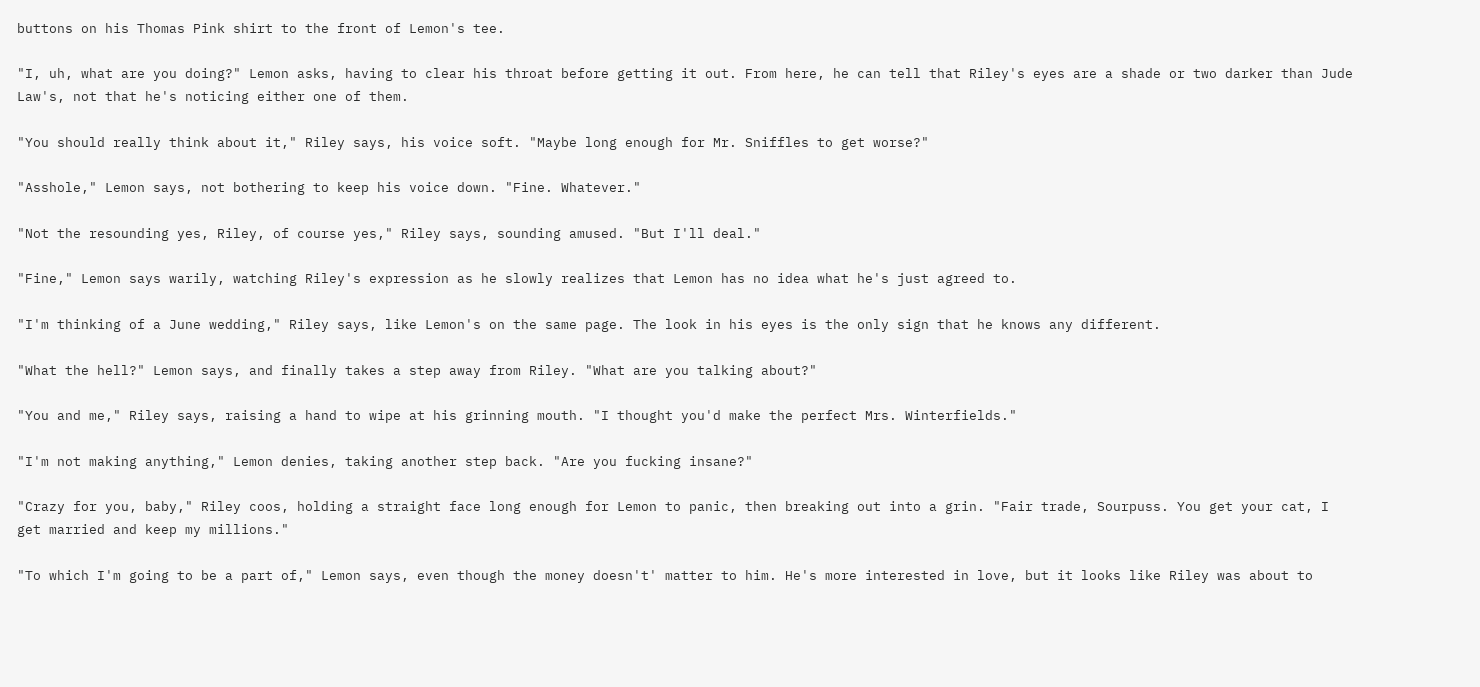buttons on his Thomas Pink shirt to the front of Lemon's tee.

"I, uh, what are you doing?" Lemon asks, having to clear his throat before getting it out. From here, he can tell that Riley's eyes are a shade or two darker than Jude Law's, not that he's noticing either one of them.

"You should really think about it," Riley says, his voice soft. "Maybe long enough for Mr. Sniffles to get worse?"

"Asshole," Lemon says, not bothering to keep his voice down. "Fine. Whatever."

"Not the resounding yes, Riley, of course yes," Riley says, sounding amused. "But I'll deal."

"Fine," Lemon says warily, watching Riley's expression as he slowly realizes that Lemon has no idea what he's just agreed to.

"I'm thinking of a June wedding," Riley says, like Lemon's on the same page. The look in his eyes is the only sign that he knows any different.

"What the hell?" Lemon says, and finally takes a step away from Riley. "What are you talking about?"

"You and me," Riley says, raising a hand to wipe at his grinning mouth. "I thought you'd make the perfect Mrs. Winterfields."

"I'm not making anything," Lemon denies, taking another step back. "Are you fucking insane?"

"Crazy for you, baby," Riley coos, holding a straight face long enough for Lemon to panic, then breaking out into a grin. "Fair trade, Sourpuss. You get your cat, I get married and keep my millions."

"To which I'm going to be a part of," Lemon says, even though the money doesn't' matter to him. He's more interested in love, but it looks like Riley was about to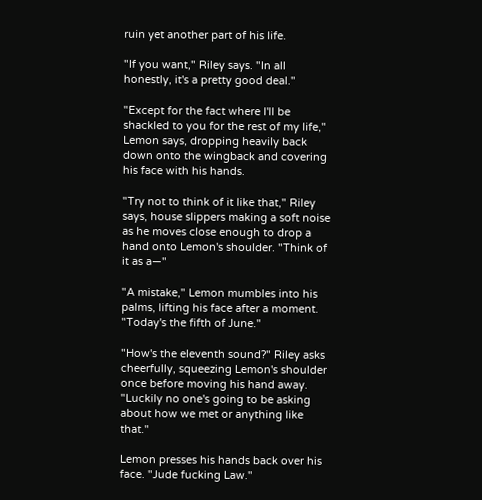ruin yet another part of his life.

"If you want," Riley says. "In all honestly, it's a pretty good deal."

"Except for the fact where I'll be shackled to you for the rest of my life," Lemon says, dropping heavily back down onto the wingback and covering his face with his hands.

"Try not to think of it like that," Riley says, house slippers making a soft noise as he moves close enough to drop a hand onto Lemon's shoulder. "Think of it as a—"

"A mistake," Lemon mumbles into his palms, lifting his face after a moment. "Today's the fifth of June."

"How's the eleventh sound?" Riley asks cheerfully, squeezing Lemon's shoulder once before moving his hand away. "Luckily no one's going to be asking about how we met or anything like that."

Lemon presses his hands back over his face. "Jude fucking Law."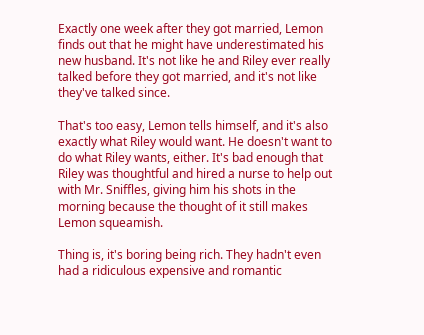Exactly one week after they got married, Lemon finds out that he might have underestimated his new husband. It's not like he and Riley ever really talked before they got married, and it's not like they've talked since.

That's too easy, Lemon tells himself, and it's also exactly what Riley would want. He doesn't want to do what Riley wants, either. It's bad enough that Riley was thoughtful and hired a nurse to help out with Mr. Sniffles, giving him his shots in the morning because the thought of it still makes Lemon squeamish.

Thing is, it's boring being rich. They hadn't even had a ridiculous expensive and romantic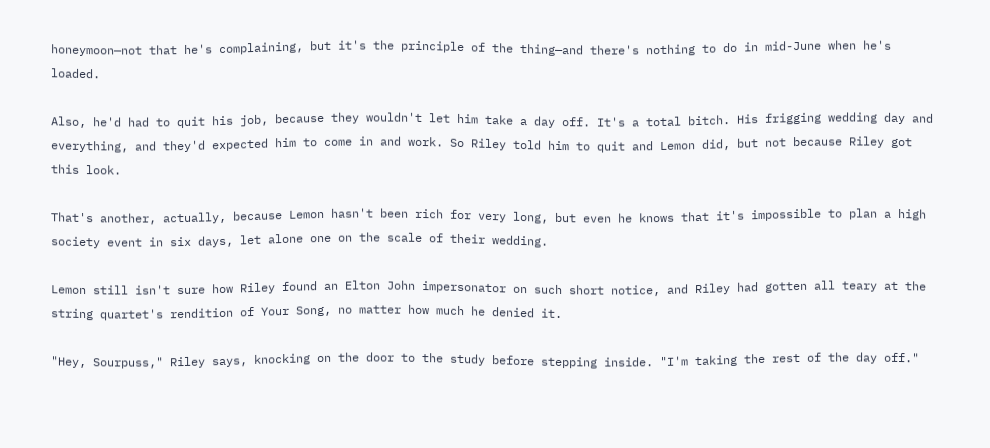honeymoon—not that he's complaining, but it's the principle of the thing—and there's nothing to do in mid-June when he's loaded.

Also, he'd had to quit his job, because they wouldn't let him take a day off. It's a total bitch. His frigging wedding day and everything, and they'd expected him to come in and work. So Riley told him to quit and Lemon did, but not because Riley got this look.

That's another, actually, because Lemon hasn't been rich for very long, but even he knows that it's impossible to plan a high society event in six days, let alone one on the scale of their wedding.

Lemon still isn't sure how Riley found an Elton John impersonator on such short notice, and Riley had gotten all teary at the string quartet's rendition of Your Song, no matter how much he denied it.

"Hey, Sourpuss," Riley says, knocking on the door to the study before stepping inside. "I'm taking the rest of the day off."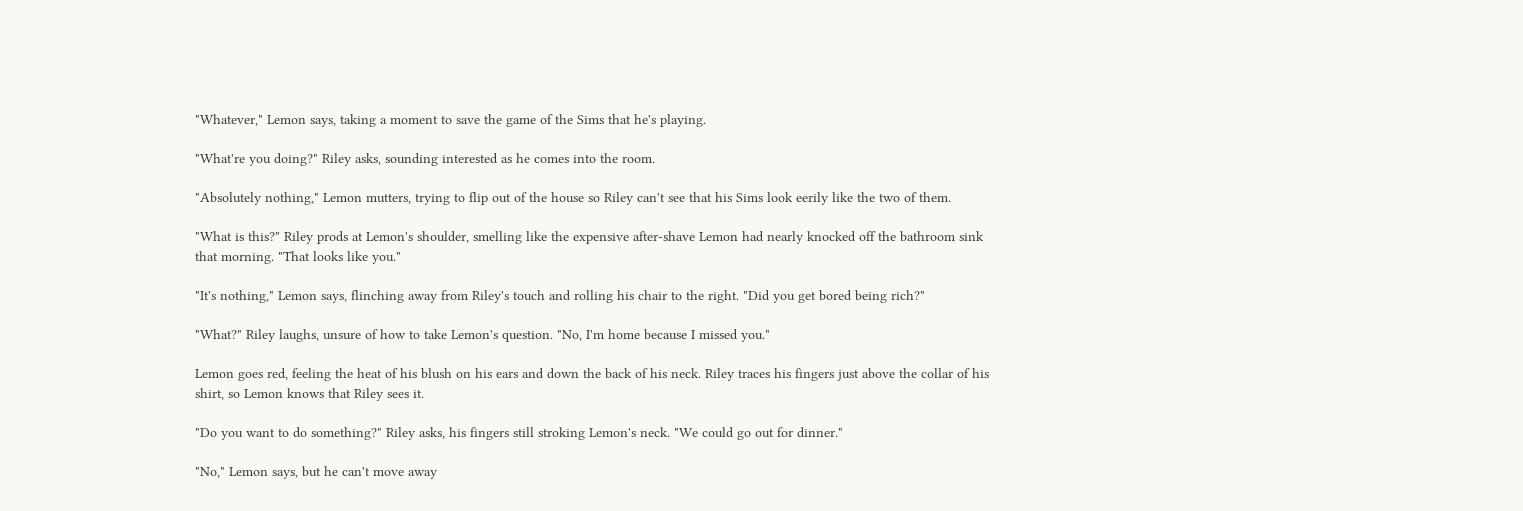"Whatever," Lemon says, taking a moment to save the game of the Sims that he's playing.

"What're you doing?" Riley asks, sounding interested as he comes into the room.

"Absolutely nothing," Lemon mutters, trying to flip out of the house so Riley can't see that his Sims look eerily like the two of them.

"What is this?" Riley prods at Lemon's shoulder, smelling like the expensive after-shave Lemon had nearly knocked off the bathroom sink that morning. "That looks like you."

"It's nothing," Lemon says, flinching away from Riley's touch and rolling his chair to the right. "Did you get bored being rich?"

"What?" Riley laughs, unsure of how to take Lemon's question. "No, I'm home because I missed you."

Lemon goes red, feeling the heat of his blush on his ears and down the back of his neck. Riley traces his fingers just above the collar of his shirt, so Lemon knows that Riley sees it.

"Do you want to do something?" Riley asks, his fingers still stroking Lemon's neck. "We could go out for dinner."

"No," Lemon says, but he can't move away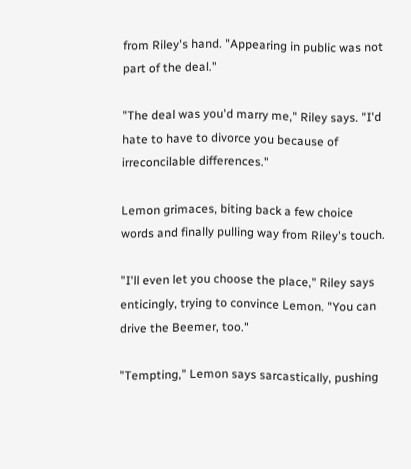from Riley's hand. "Appearing in public was not part of the deal."

"The deal was you'd marry me," Riley says. "I'd hate to have to divorce you because of irreconcilable differences."

Lemon grimaces, biting back a few choice words and finally pulling way from Riley's touch.

"I'll even let you choose the place," Riley says enticingly, trying to convince Lemon. "You can drive the Beemer, too."

"Tempting," Lemon says sarcastically, pushing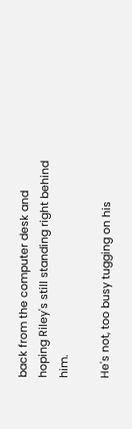back from the computer desk and hoping Riley's still standing right behind him.

He's not, too busy tugging on his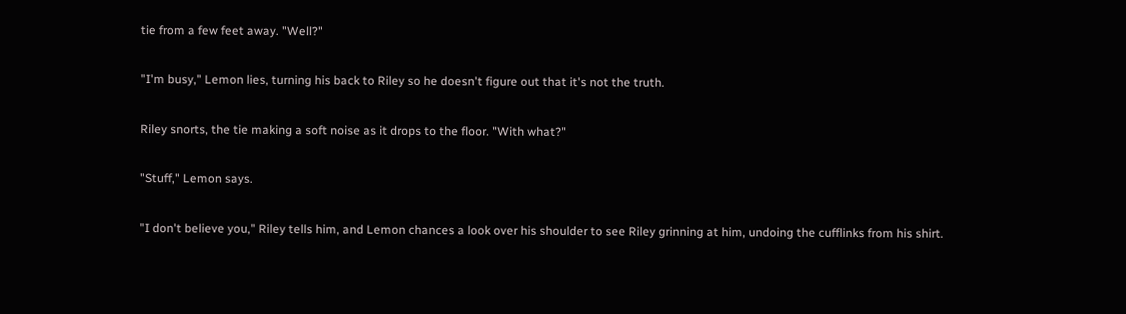tie from a few feet away. "Well?"

"I'm busy," Lemon lies, turning his back to Riley so he doesn't figure out that it's not the truth.

Riley snorts, the tie making a soft noise as it drops to the floor. "With what?"

"Stuff," Lemon says.

"I don't believe you," Riley tells him, and Lemon chances a look over his shoulder to see Riley grinning at him, undoing the cufflinks from his shirt.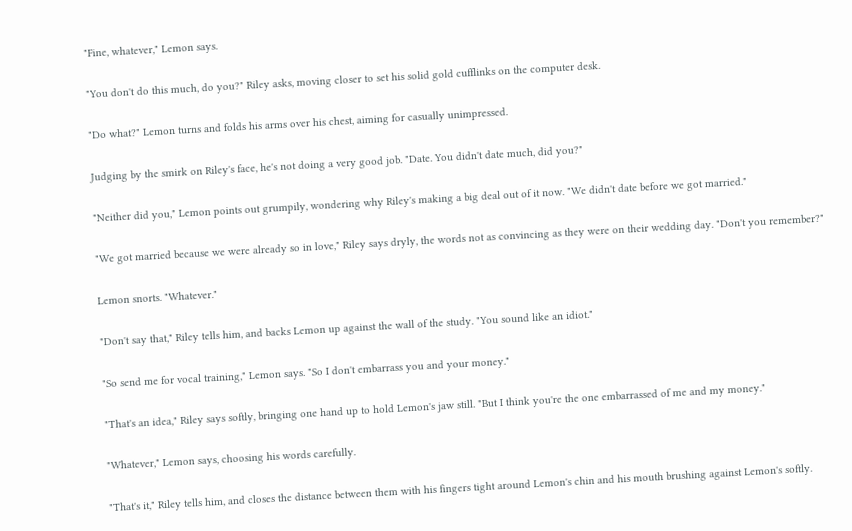"Fine, whatever," Lemon says.

"You don't do this much, do you?" Riley asks, moving closer to set his solid gold cufflinks on the computer desk.

"Do what?" Lemon turns and folds his arms over his chest, aiming for casually unimpressed.

Judging by the smirk on Riley's face, he's not doing a very good job. "Date. You didn't date much, did you?"

"Neither did you," Lemon points out grumpily, wondering why Riley's making a big deal out of it now. "We didn't date before we got married."

"We got married because we were already so in love," Riley says dryly, the words not as convincing as they were on their wedding day. "Don't you remember?"

Lemon snorts. "Whatever."

"Don't say that," Riley tells him, and backs Lemon up against the wall of the study. "You sound like an idiot."

"So send me for vocal training," Lemon says. "So I don't embarrass you and your money."

"That's an idea," Riley says softly, bringing one hand up to hold Lemon's jaw still. "But I think you're the one embarrassed of me and my money."

"Whatever," Lemon says, choosing his words carefully.

"That's it," Riley tells him, and closes the distance between them with his fingers tight around Lemon's chin and his mouth brushing against Lemon's softly.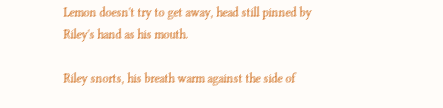Lemon doesn't try to get away, head still pinned by Riley's hand as his mouth.

Riley snorts, his breath warm against the side of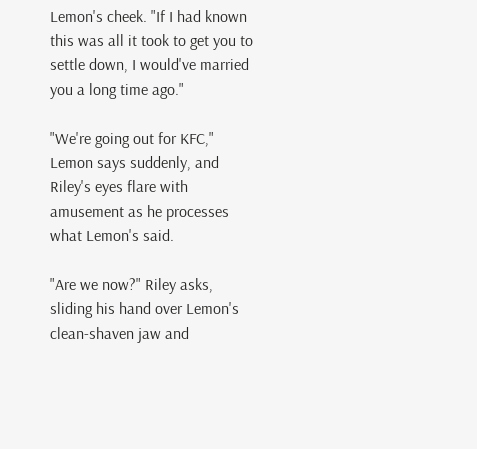Lemon's cheek. "If I had known this was all it took to get you to settle down, I would've married you a long time ago."

"We're going out for KFC," Lemon says suddenly, and Riley's eyes flare with amusement as he processes what Lemon's said.

"Are we now?" Riley asks, sliding his hand over Lemon's clean-shaven jaw and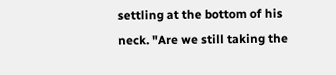settling at the bottom of his neck. "Are we still taking the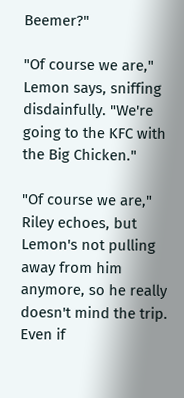Beemer?"

"Of course we are," Lemon says, sniffing disdainfully. "We're going to the KFC with the Big Chicken."

"Of course we are," Riley echoes, but Lemon's not pulling away from him anymore, so he really doesn't mind the trip. Even if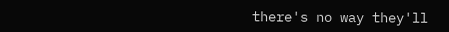there's no way they'll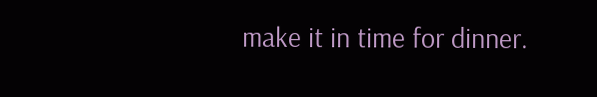make it in time for dinner.